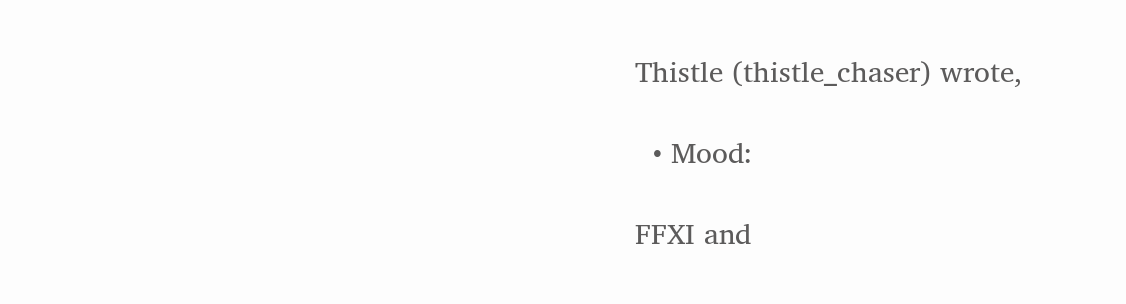Thistle (thistle_chaser) wrote,

  • Mood:

FFXI and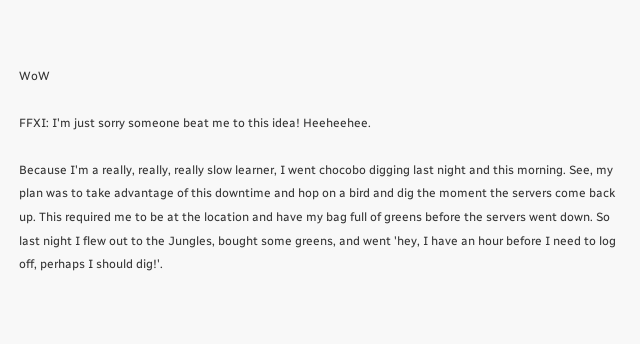WoW

FFXI: I'm just sorry someone beat me to this idea! Heeheehee.

Because I'm a really, really, really slow learner, I went chocobo digging last night and this morning. See, my plan was to take advantage of this downtime and hop on a bird and dig the moment the servers come back up. This required me to be at the location and have my bag full of greens before the servers went down. So last night I flew out to the Jungles, bought some greens, and went 'hey, I have an hour before I need to log off, perhaps I should dig!'.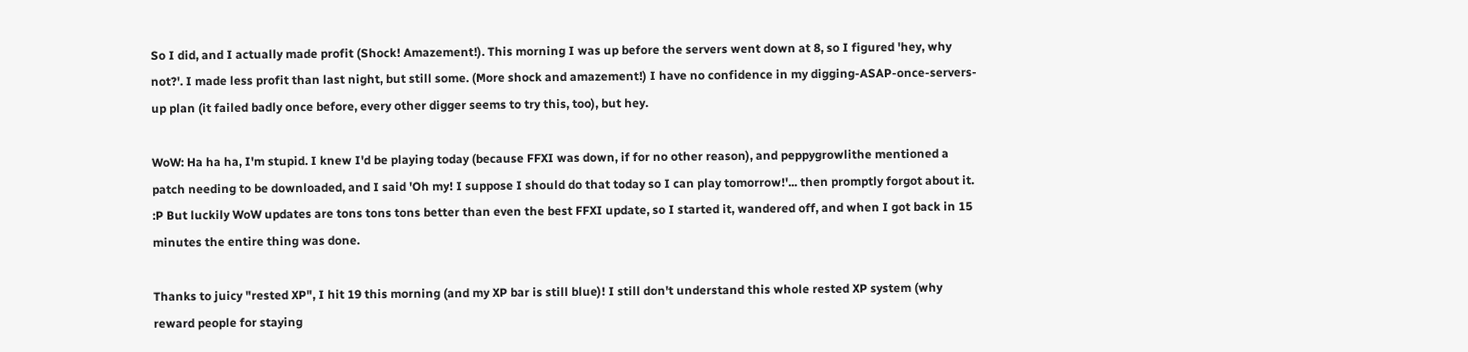So I did, and I actually made profit (Shock! Amazement!). This morning I was up before the servers went down at 8, so I figured 'hey, why not?'. I made less profit than last night, but still some. (More shock and amazement!) I have no confidence in my digging-ASAP-once-servers-up plan (it failed badly once before, every other digger seems to try this, too), but hey.

WoW: Ha ha ha, I'm stupid. I knew I'd be playing today (because FFXI was down, if for no other reason), and peppygrowlithe mentioned a patch needing to be downloaded, and I said 'Oh my! I suppose I should do that today so I can play tomorrow!'... then promptly forgot about it. :P But luckily WoW updates are tons tons tons better than even the best FFXI update, so I started it, wandered off, and when I got back in 15 minutes the entire thing was done.

Thanks to juicy "rested XP", I hit 19 this morning (and my XP bar is still blue)! I still don't understand this whole rested XP system (why reward people for staying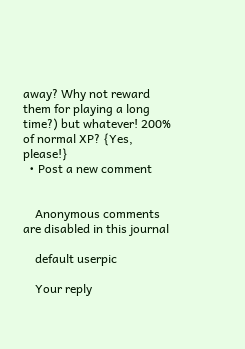away? Why not reward them for playing a long time?) but whatever! 200% of normal XP? {Yes, please!}
  • Post a new comment


    Anonymous comments are disabled in this journal

    default userpic

    Your reply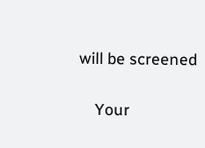will be screened

    Your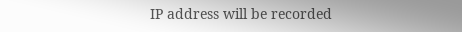IP address will be recorded